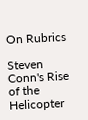On Rubrics

Steven Conn's Rise of the Helicopter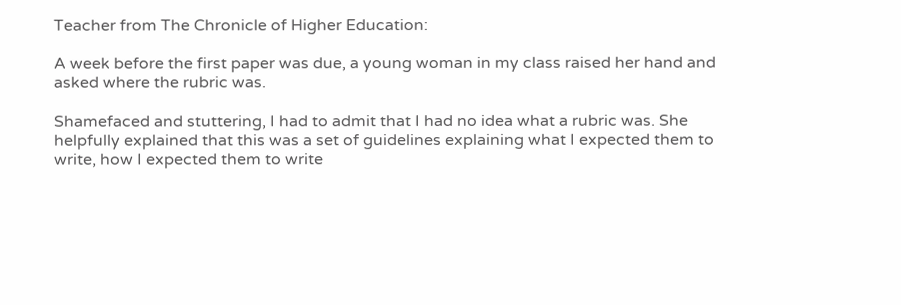Teacher from The Chronicle of Higher Education:

A week before the first paper was due, a young woman in my class raised her hand and asked where the rubric was.

Shamefaced and stuttering, I had to admit that I had no idea what a rubric was. She helpfully explained that this was a set of guidelines explaining what I expected them to write, how I expected them to write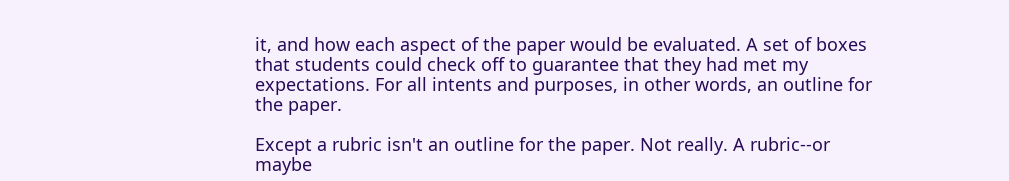it, and how each aspect of the paper would be evaluated. A set of boxes that students could check off to guarantee that they had met my expectations. For all intents and purposes, in other words, an outline for the paper.

Except a rubric isn't an outline for the paper. Not really. A rubric--or maybe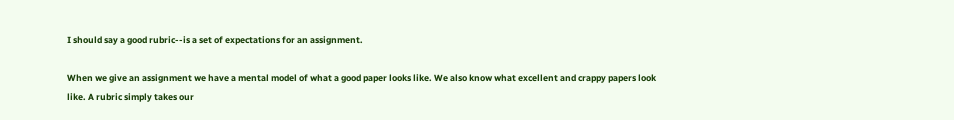I should say a good rubric--is a set of expectations for an assignment.

When we give an assignment we have a mental model of what a good paper looks like. We also know what excellent and crappy papers look like. A rubric simply takes our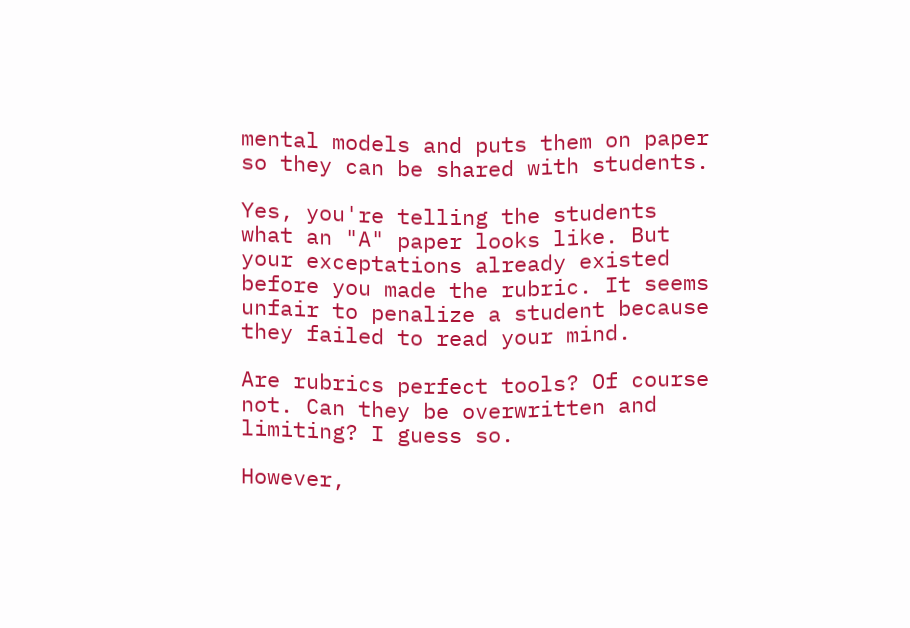mental models and puts them on paper so they can be shared with students.

Yes, you're telling the students what an "A" paper looks like. But your exceptations already existed before you made the rubric. It seems unfair to penalize a student because they failed to read your mind.

Are rubrics perfect tools? Of course not. Can they be overwritten and limiting? I guess so.

However,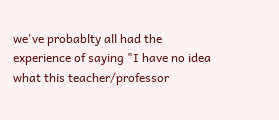we've probablty all had the experience of saying "I have no idea what this teacher/professor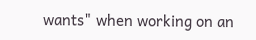wants" when working on an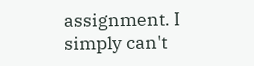assignment. I simply can't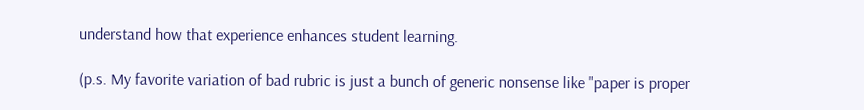understand how that experience enhances student learning.

(p.s. My favorite variation of bad rubric is just a bunch of generic nonsense like "paper is proper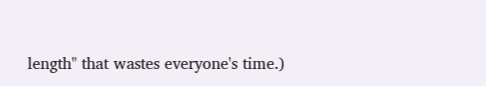length" that wastes everyone's time.)